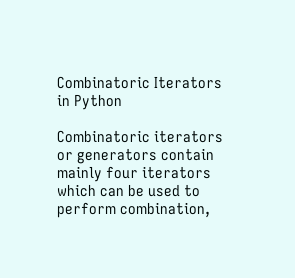Combinatoric Iterators in Python

Combinatoric iterators or generators contain mainly four iterators which can be used to perform combination,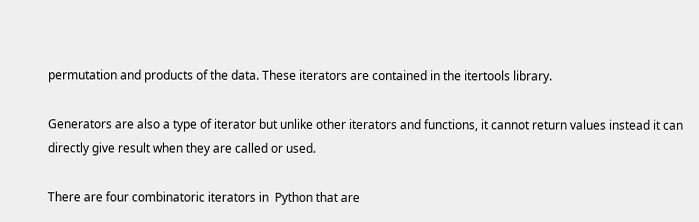permutation and products of the data. These iterators are contained in the itertools library.

Generators are also a type of iterator but unlike other iterators and functions, it cannot return values instead it can directly give result when they are called or used.

There are four combinatoric iterators in  Python that are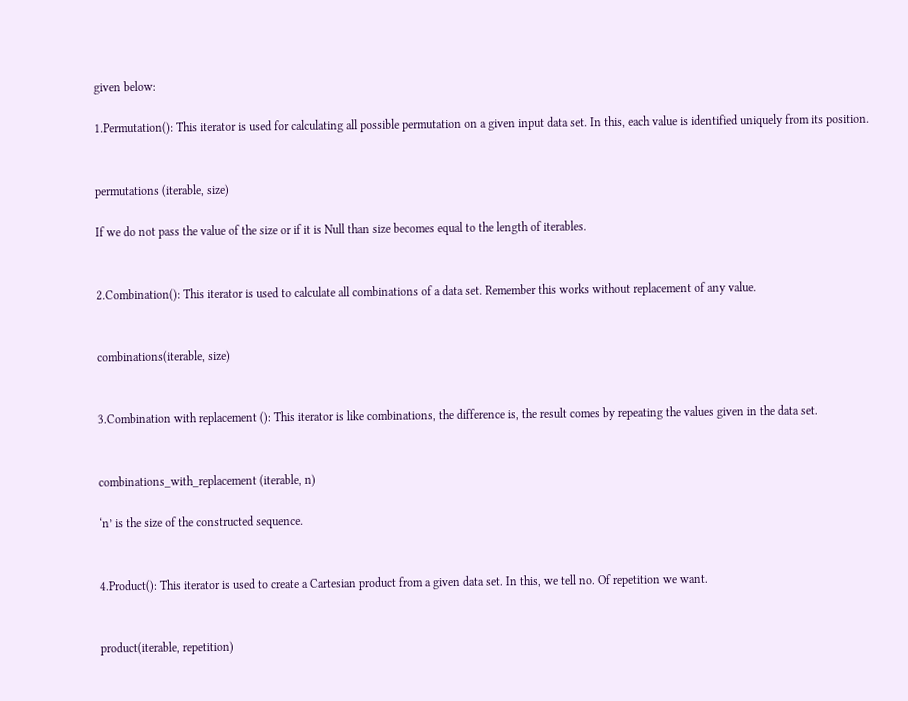given below:

1.Permutation(): This iterator is used for calculating all possible permutation on a given input data set. In this, each value is identified uniquely from its position.


permutations (iterable, size)

If we do not pass the value of the size or if it is Null than size becomes equal to the length of iterables.


2.Combination(): This iterator is used to calculate all combinations of a data set. Remember this works without replacement of any value.


combinations(iterable, size)


3.Combination with replacement (): This iterator is like combinations, the difference is, the result comes by repeating the values given in the data set.


combinations_with_replacement (iterable, n)

‘n’ is the size of the constructed sequence.


4.Product(): This iterator is used to create a Cartesian product from a given data set. In this, we tell no. Of repetition we want.


product(iterable, repetition)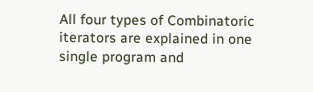All four types of Combinatoric iterators are explained in one single program and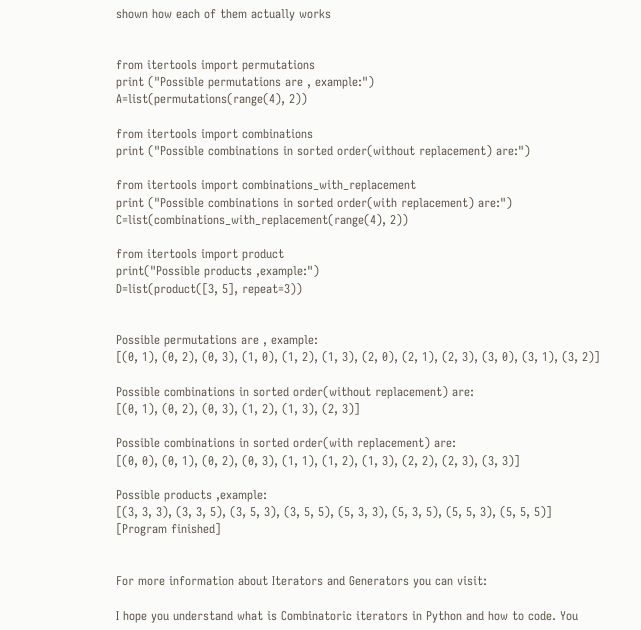shown how each of them actually works


from itertools import permutations
print ("Possible permutations are , example:")
A=list(permutations(range(4), 2))

from itertools import combinations
print ("Possible combinations in sorted order(without replacement) are:")

from itertools import combinations_with_replacement
print ("Possible combinations in sorted order(with replacement) are:")
C=list(combinations_with_replacement(range(4), 2))

from itertools import product
print("Possible products ,example:")
D=list(product([3, 5], repeat=3))


Possible permutations are , example:
[(0, 1), (0, 2), (0, 3), (1, 0), (1, 2), (1, 3), (2, 0), (2, 1), (2, 3), (3, 0), (3, 1), (3, 2)]

Possible combinations in sorted order(without replacement) are:
[(0, 1), (0, 2), (0, 3), (1, 2), (1, 3), (2, 3)]

Possible combinations in sorted order(with replacement) are:
[(0, 0), (0, 1), (0, 2), (0, 3), (1, 1), (1, 2), (1, 3), (2, 2), (2, 3), (3, 3)]

Possible products ,example:
[(3, 3, 3), (3, 3, 5), (3, 5, 3), (3, 5, 5), (5, 3, 3), (5, 3, 5), (5, 5, 3), (5, 5, 5)]
[Program finished]


For more information about Iterators and Generators you can visit:

I hope you understand what is Combinatoric iterators in Python and how to code. You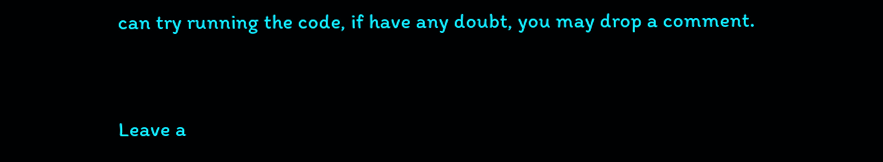can try running the code, if have any doubt, you may drop a comment.


Leave a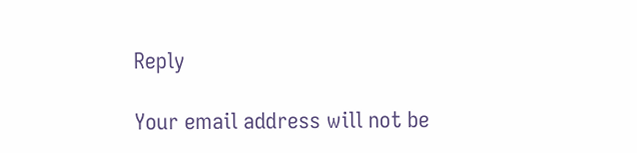Reply

Your email address will not be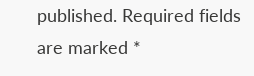published. Required fields are marked *